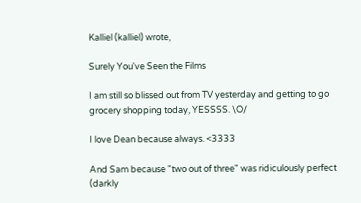Kalliel (kalliel) wrote,

Surely You've Seen the Films

I am still so blissed out from TV yesterday and getting to go grocery shopping today, YESSSS. \O/

I love Dean because always. <3333

And Sam because "two out of three" was ridiculously perfect (darkly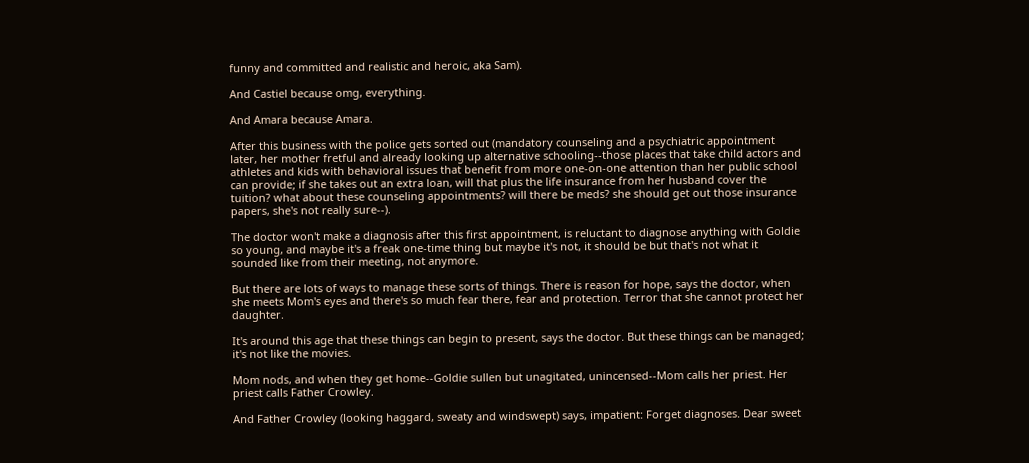funny and committed and realistic and heroic, aka Sam).

And Castiel because omg, everything.

And Amara because Amara.

After this business with the police gets sorted out (mandatory counseling and a psychiatric appointment later, her mother fretful and already looking up alternative schooling--those places that take child actors and athletes and kids with behavioral issues that benefit from more one-on-one attention than her public school can provide; if she takes out an extra loan, will that plus the life insurance from her husband cover the tuition? what about these counseling appointments? will there be meds? she should get out those insurance papers, she's not really sure--).

The doctor won't make a diagnosis after this first appointment, is reluctant to diagnose anything with Goldie so young, and maybe it's a freak one-time thing but maybe it's not, it should be but that's not what it sounded like from their meeting, not anymore.

But there are lots of ways to manage these sorts of things. There is reason for hope, says the doctor, when she meets Mom's eyes and there's so much fear there, fear and protection. Terror that she cannot protect her daughter.

It's around this age that these things can begin to present, says the doctor. But these things can be managed; it's not like the movies.

Mom nods, and when they get home--Goldie sullen but unagitated, unincensed--Mom calls her priest. Her priest calls Father Crowley.

And Father Crowley (looking haggard, sweaty and windswept) says, impatient: Forget diagnoses. Dear sweet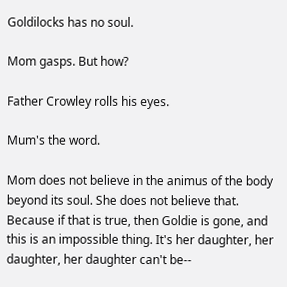Goldilocks has no soul.

Mom gasps. But how?

Father Crowley rolls his eyes.

Mum's the word.

Mom does not believe in the animus of the body beyond its soul. She does not believe that. Because if that is true, then Goldie is gone, and this is an impossible thing. It's her daughter, her daughter, her daughter can't be--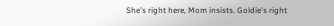She's right here, Mom insists. Goldie's right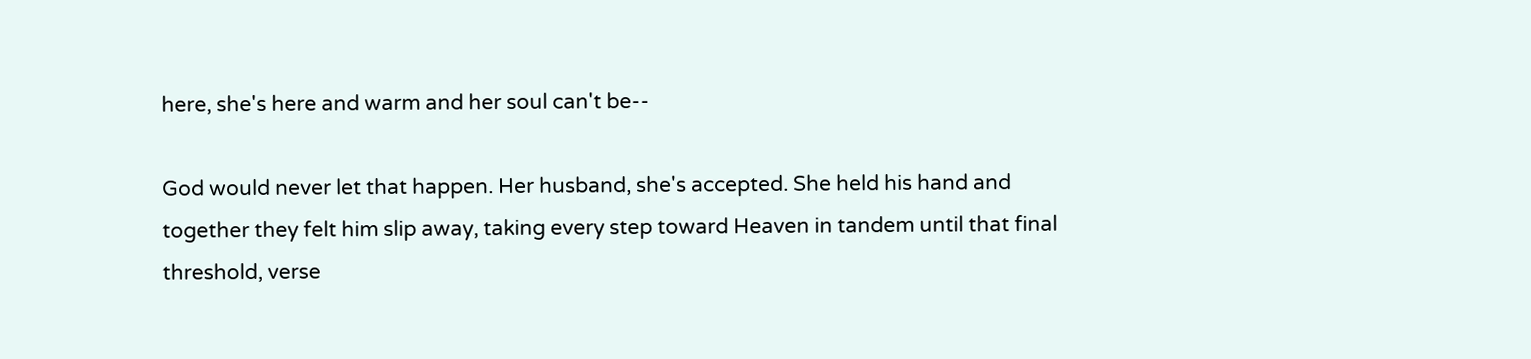here, she's here and warm and her soul can't be--

God would never let that happen. Her husband, she's accepted. She held his hand and together they felt him slip away, taking every step toward Heaven in tandem until that final threshold, verse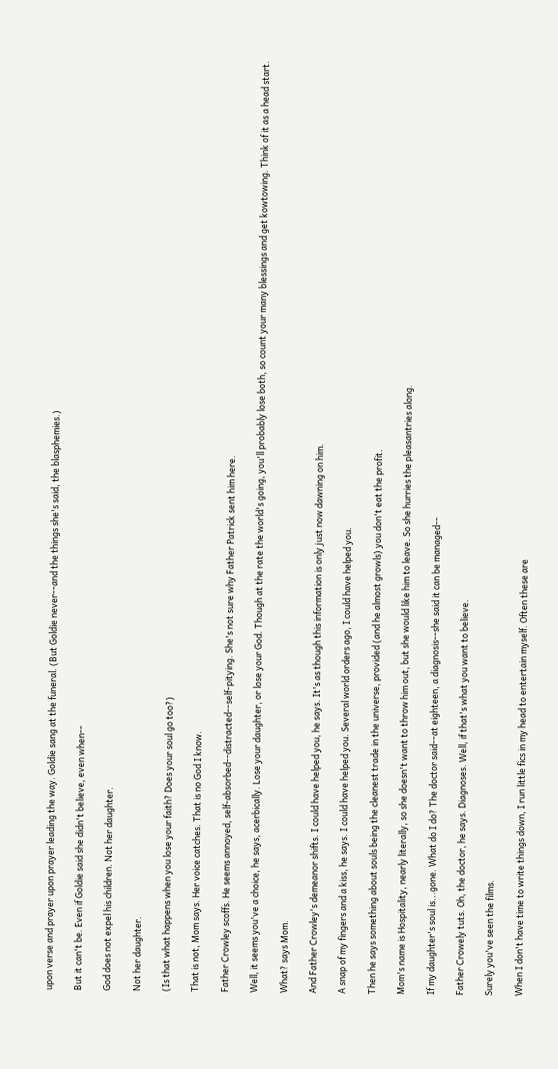upon verse and prayer upon prayer leading the way. Goldie sang at the funeral. (But Goldie never--and the things she's said, the blasphemies.)

But it can't be. Even if Goldie said she didn't believe, even when--

God does not expel his children. Not her daughter.

Not her daughter.

(Is that what happens when you lose your faith? Does your soul go too?)

That is not, Mom says. Her voice catches. That is no God I know.

Father Crowley scoffs. He seems annoyed, self-absorbed--distracted--self-pitying. She's not sure why Father Patrick sent him here.

Well, it seems you've a choice, he says, acerbically. Lose your daughter, or lose your God. Though at the rate the world's going, you'll probably lose both, so count your many blessings and get kowtowing. Think of it as a head start.

What? says Mom.

And Father Crowley's demeanor shifts. I could have helped you, he says. It's as though this information is only just now dawning on him.

A snap of my fingers and a kiss, he says. I could have helped you. Several world orders ago, I could have helped you.

Then he says something about souls being the cleanest trade in the universe, provided (and he almost growls) you don't eat the profit.

Mom's name is Hospitality, nearly literally, so she doesn't want to throw him out, but she would like him to leave. So she hurries the pleasantries along.

If my daughter's soul is...gone. What do I do? The doctor said--at eighteen, a diagnosis--she said it can be managed--

Father Crowely tuts. Oh, the doctor, he says. Diagnoses. Well, if that's what you want to believe.

Surely you've seen the films.

When I don't have time to write things down, I run little fics in my head to entertain myself. Often these are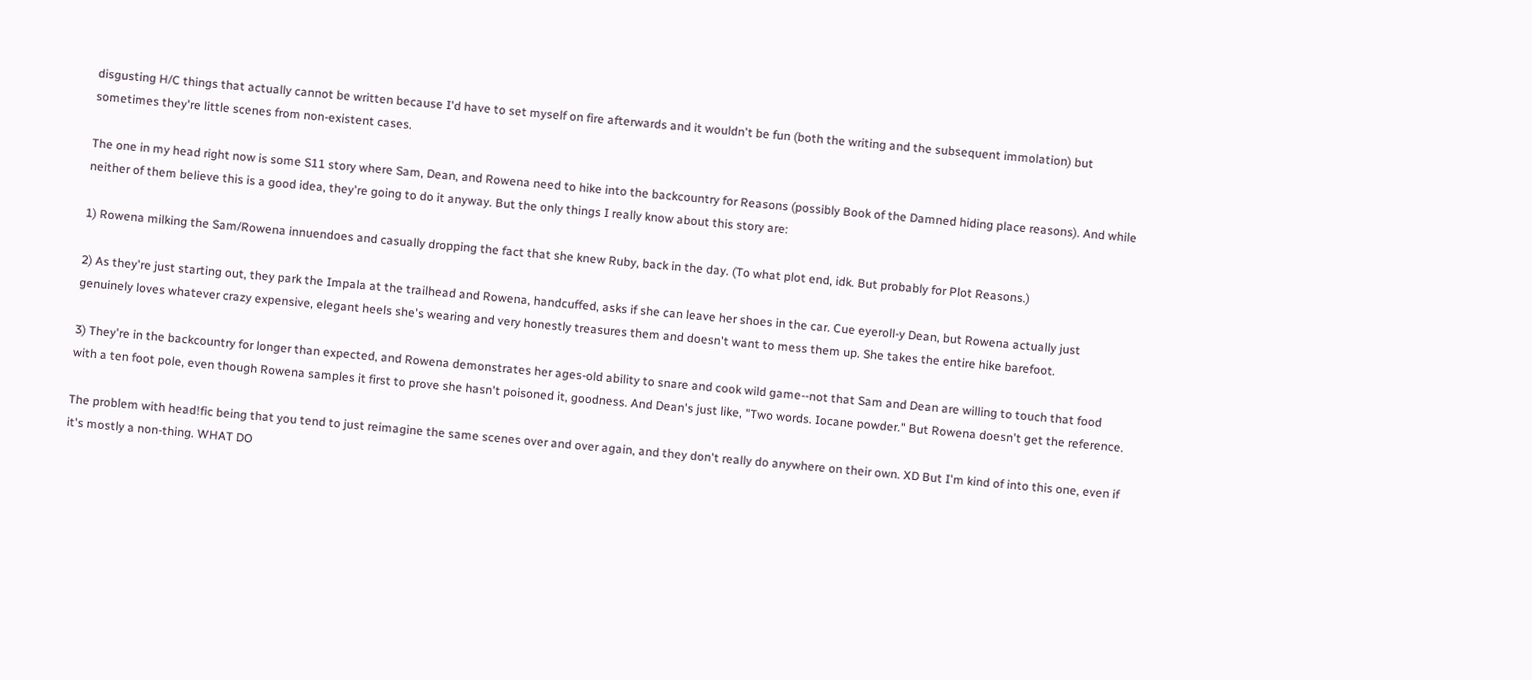disgusting H/C things that actually cannot be written because I'd have to set myself on fire afterwards and it wouldn't be fun (both the writing and the subsequent immolation) but sometimes they're little scenes from non-existent cases.

The one in my head right now is some S11 story where Sam, Dean, and Rowena need to hike into the backcountry for Reasons (possibly Book of the Damned hiding place reasons). And while neither of them believe this is a good idea, they're going to do it anyway. But the only things I really know about this story are:

1) Rowena milking the Sam/Rowena innuendoes and casually dropping the fact that she knew Ruby, back in the day. (To what plot end, idk. But probably for Plot Reasons.)

2) As they're just starting out, they park the Impala at the trailhead and Rowena, handcuffed, asks if she can leave her shoes in the car. Cue eyeroll-y Dean, but Rowena actually just genuinely loves whatever crazy expensive, elegant heels she's wearing and very honestly treasures them and doesn't want to mess them up. She takes the entire hike barefoot.

3) They're in the backcountry for longer than expected, and Rowena demonstrates her ages-old ability to snare and cook wild game--not that Sam and Dean are willing to touch that food with a ten foot pole, even though Rowena samples it first to prove she hasn't poisoned it, goodness. And Dean's just like, "Two words. Iocane powder." But Rowena doesn't get the reference.

The problem with head!fic being that you tend to just reimagine the same scenes over and over again, and they don't really do anywhere on their own. XD But I'm kind of into this one, even if it's mostly a non-thing. WHAT DO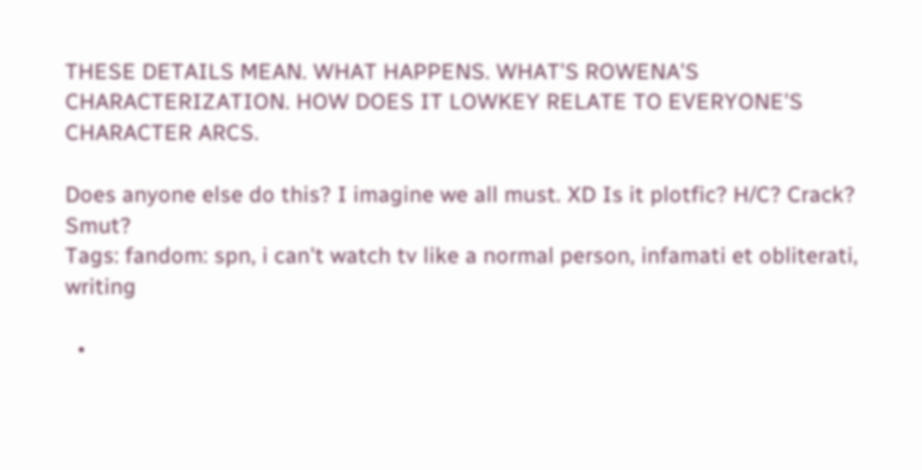THESE DETAILS MEAN. WHAT HAPPENS. WHAT'S ROWENA'S CHARACTERIZATION. HOW DOES IT LOWKEY RELATE TO EVERYONE'S CHARACTER ARCS.

Does anyone else do this? I imagine we all must. XD Is it plotfic? H/C? Crack? Smut?
Tags: fandom: spn, i can't watch tv like a normal person, infamati et obliterati, writing

  •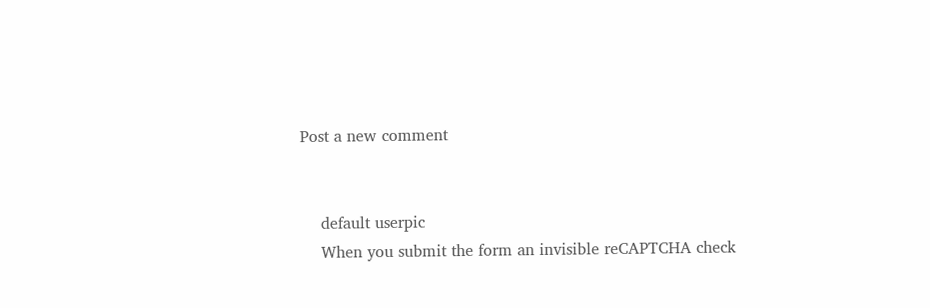Post a new comment


    default userpic
    When you submit the form an invisible reCAPTCHA check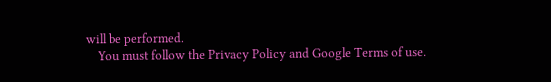will be performed.
    You must follow the Privacy Policy and Google Terms of use.